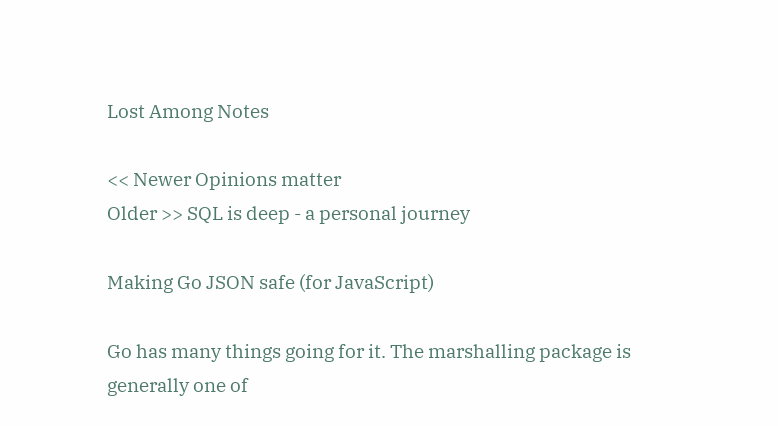Lost Among Notes

<< Newer Opinions matter
Older >> SQL is deep - a personal journey

Making Go JSON safe (for JavaScript)

Go has many things going for it. The marshalling package is generally one of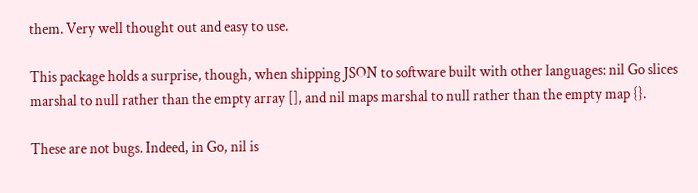them. Very well thought out and easy to use.

This package holds a surprise, though, when shipping JSON to software built with other languages: nil Go slices marshal to null rather than the empty array [], and nil maps marshal to null rather than the empty map {}.

These are not bugs. Indeed, in Go, nil is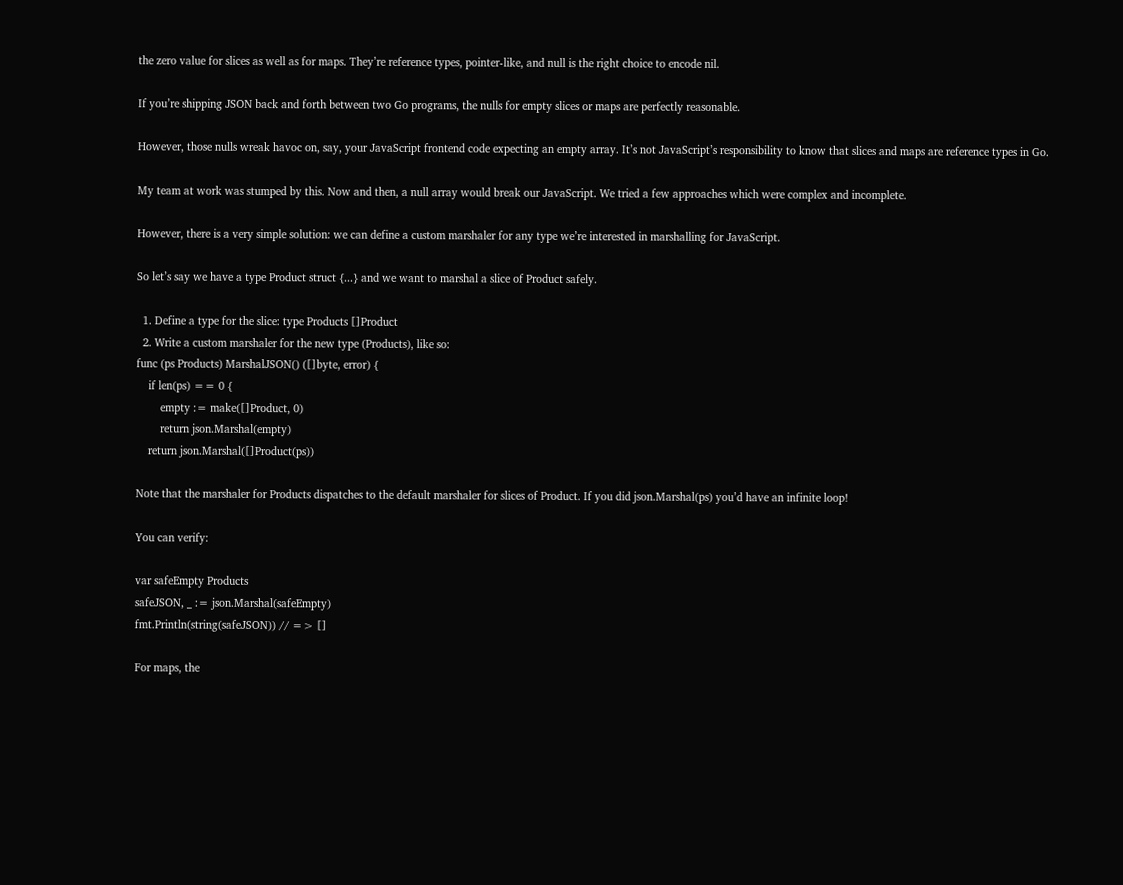the zero value for slices as well as for maps. They’re reference types, pointer-like, and null is the right choice to encode nil.

If you’re shipping JSON back and forth between two Go programs, the nulls for empty slices or maps are perfectly reasonable.

However, those nulls wreak havoc on, say, your JavaScript frontend code expecting an empty array. It’s not JavaScript’s responsibility to know that slices and maps are reference types in Go.

My team at work was stumped by this. Now and then, a null array would break our JavaScript. We tried a few approaches which were complex and incomplete.

However, there is a very simple solution: we can define a custom marshaler for any type we’re interested in marshalling for JavaScript.

So let’s say we have a type Product struct {...} and we want to marshal a slice of Product safely.

  1. Define a type for the slice: type Products []Product
  2. Write a custom marshaler for the new type (Products), like so:
func (ps Products) MarshalJSON() ([]byte, error) {
    if len(ps) == 0 {
        empty := make([]Product, 0)
        return json.Marshal(empty)
    return json.Marshal([]Product(ps))

Note that the marshaler for Products dispatches to the default marshaler for slices of Product. If you did json.Marshal(ps) you’d have an infinite loop!

You can verify:

var safeEmpty Products
safeJSON, _ := json.Marshal(safeEmpty)
fmt.Println(string(safeJSON)) // => []

For maps, the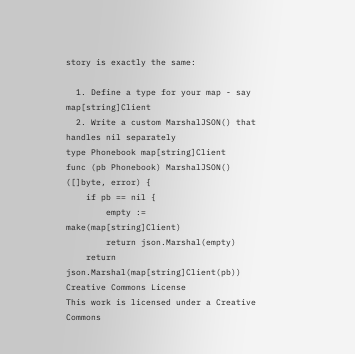story is exactly the same:

  1. Define a type for your map - say map[string]Client
  2. Write a custom MarshalJSON() that handles nil separately
type Phonebook map[string]Client
func (pb Phonebook) MarshalJSON() ([]byte, error) {
    if pb == nil {
        empty := make(map[string]Client)
        return json.Marshal(empty)
    return json.Marshal(map[string]Client(pb))
Creative Commons License
This work is licensed under a Creative Commons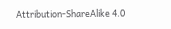Attribution-ShareAlike 4.0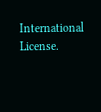International License.